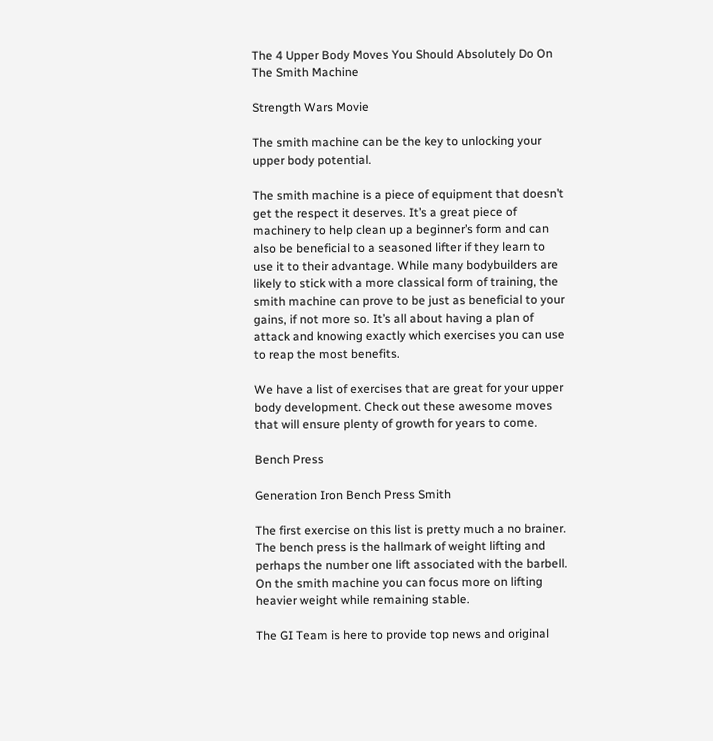The 4 Upper Body Moves You Should Absolutely Do On The Smith Machine

Strength Wars Movie

The smith machine can be the key to unlocking your upper body potential.

The smith machine is a piece of equipment that doesn’t get the respect it deserves. It’s a great piece of machinery to help clean up a beginner’s form and can also be beneficial to a seasoned lifter if they learn to use it to their advantage. While many bodybuilders are likely to stick with a more classical form of training, the smith machine can prove to be just as beneficial to your gains, if not more so. It’s all about having a plan of attack and knowing exactly which exercises you can use to reap the most benefits.

We have a list of exercises that are great for your upper body development. Check out these awesome moves that will ensure plenty of growth for years to come.

Bench Press

Generation Iron Bench Press Smith

The first exercise on this list is pretty much a no brainer. The bench press is the hallmark of weight lifting and perhaps the number one lift associated with the barbell. On the smith machine you can focus more on lifting heavier weight while remaining stable.

The GI Team is here to provide top news and original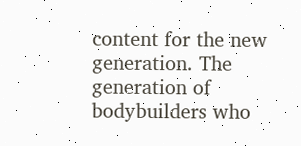content for the new generation. The generation of bodybuilders who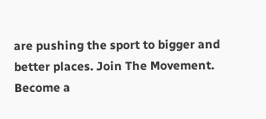are pushing the sport to bigger and better places. Join The Movement. Become a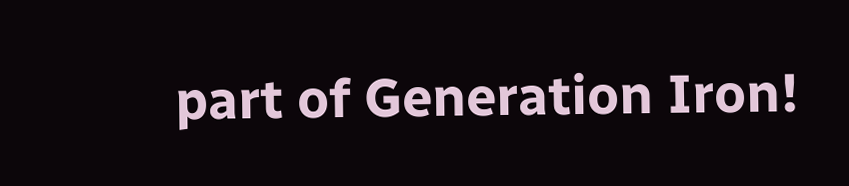part of Generation Iron!